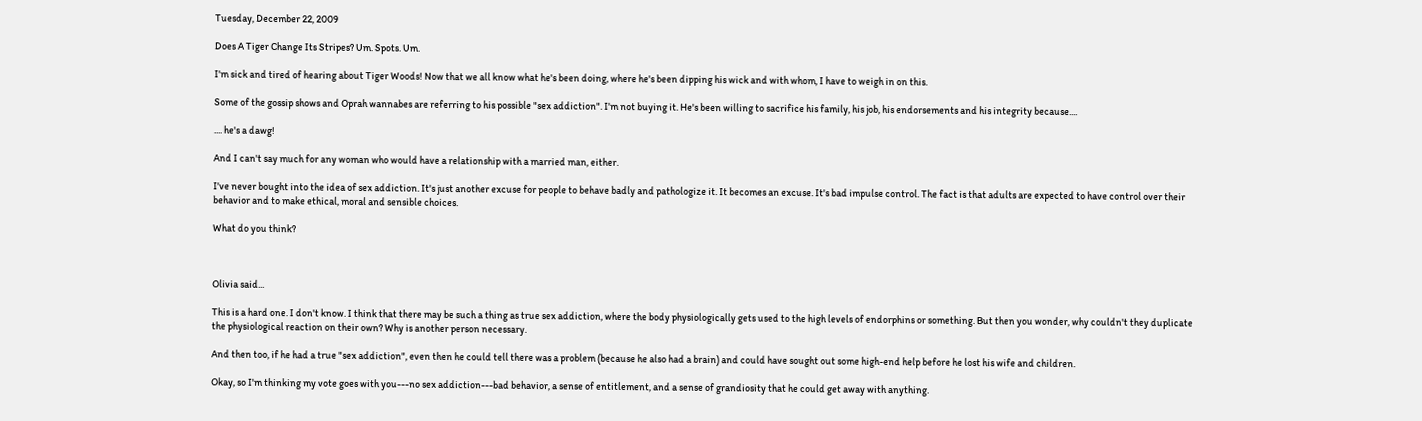Tuesday, December 22, 2009

Does A Tiger Change Its Stripes? Um. Spots. Um.

I'm sick and tired of hearing about Tiger Woods! Now that we all know what he's been doing, where he's been dipping his wick and with whom, I have to weigh in on this.

Some of the gossip shows and Oprah wannabes are referring to his possible "sex addiction". I'm not buying it. He's been willing to sacrifice his family, his job, his endorsements and his integrity because....

.... he's a dawg!

And I can't say much for any woman who would have a relationship with a married man, either.

I've never bought into the idea of sex addiction. It's just another excuse for people to behave badly and pathologize it. It becomes an excuse. It's bad impulse control. The fact is that adults are expected to have control over their behavior and to make ethical, moral and sensible choices.

What do you think?



Olivia said...

This is a hard one. I don't know. I think that there may be such a thing as true sex addiction, where the body physiologically gets used to the high levels of endorphins or something. But then you wonder, why couldn't they duplicate the physiological reaction on their own? Why is another person necessary.

And then too, if he had a true "sex addiction", even then he could tell there was a problem (because he also had a brain) and could have sought out some high-end help before he lost his wife and children.

Okay, so I'm thinking my vote goes with you---no sex addiction---bad behavior, a sense of entitlement, and a sense of grandiosity that he could get away with anything.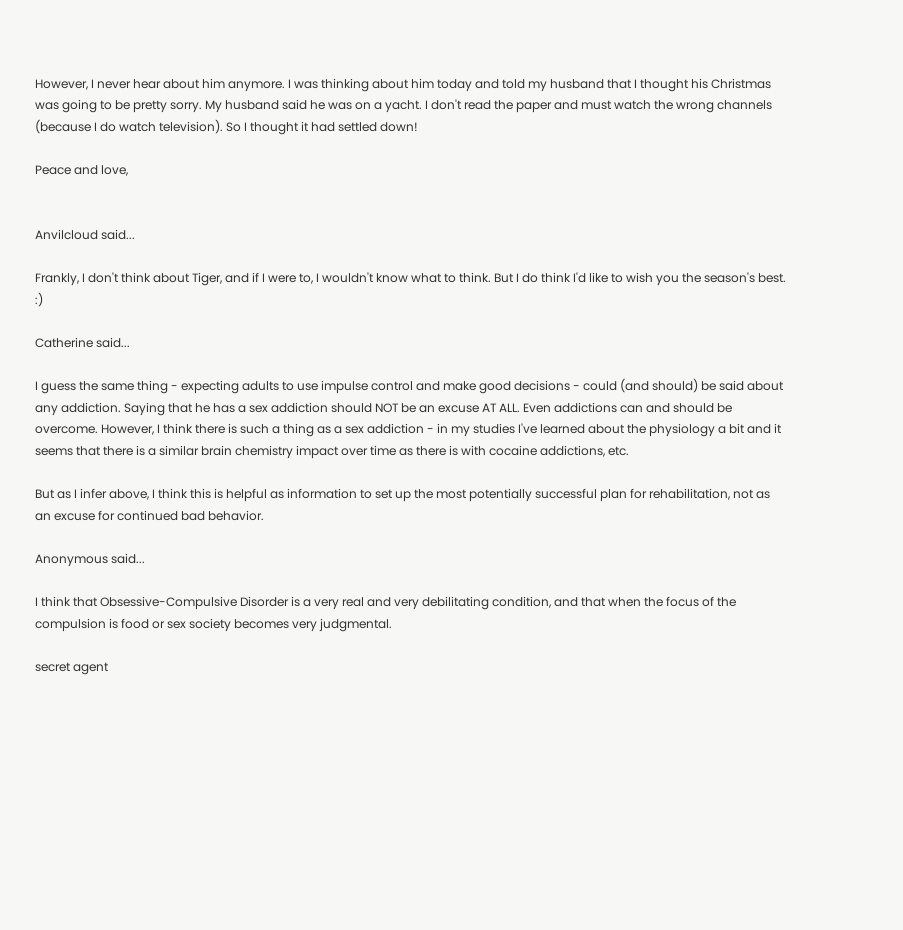However, I never hear about him anymore. I was thinking about him today and told my husband that I thought his Christmas was going to be pretty sorry. My husband said he was on a yacht. I don't read the paper and must watch the wrong channels (because I do watch television). So I thought it had settled down!

Peace and love,


Anvilcloud said...

Frankly, I don't think about Tiger, and if I were to, I wouldn't know what to think. But I do think I'd like to wish you the season's best. :)

Catherine said...

I guess the same thing - expecting adults to use impulse control and make good decisions - could (and should) be said about any addiction. Saying that he has a sex addiction should NOT be an excuse AT ALL. Even addictions can and should be overcome. However, I think there is such a thing as a sex addiction - in my studies I've learned about the physiology a bit and it seems that there is a similar brain chemistry impact over time as there is with cocaine addictions, etc.

But as I infer above, I think this is helpful as information to set up the most potentially successful plan for rehabilitation, not as an excuse for continued bad behavior.

Anonymous said...

I think that Obsessive-Compulsive Disorder is a very real and very debilitating condition, and that when the focus of the compulsion is food or sex society becomes very judgmental.

secret agent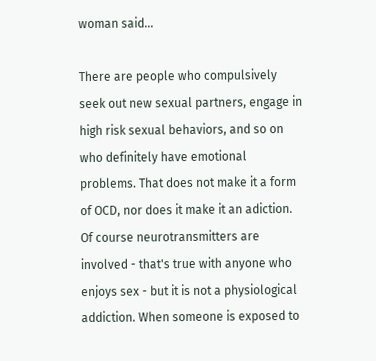woman said...

There are people who compulsively seek out new sexual partners, engage in high risk sexual behaviors, and so on who definitely have emotional problems. That does not make it a form of OCD, nor does it make it an adiction. Of course neurotransmitters are involved - that's true with anyone who enjoys sex - but it is not a physiological addiction. When someone is exposed to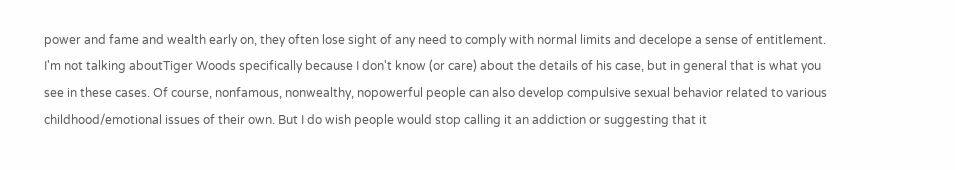power and fame and wealth early on, they often lose sight of any need to comply with normal limits and decelope a sense of entitlement. I'm not talking aboutTiger Woods specifically because I don't know (or care) about the details of his case, but in general that is what you see in these cases. Of course, nonfamous, nonwealthy, nopowerful people can also develop compulsive sexual behavior related to various childhood/emotional issues of their own. But I do wish people would stop calling it an addiction or suggesting that it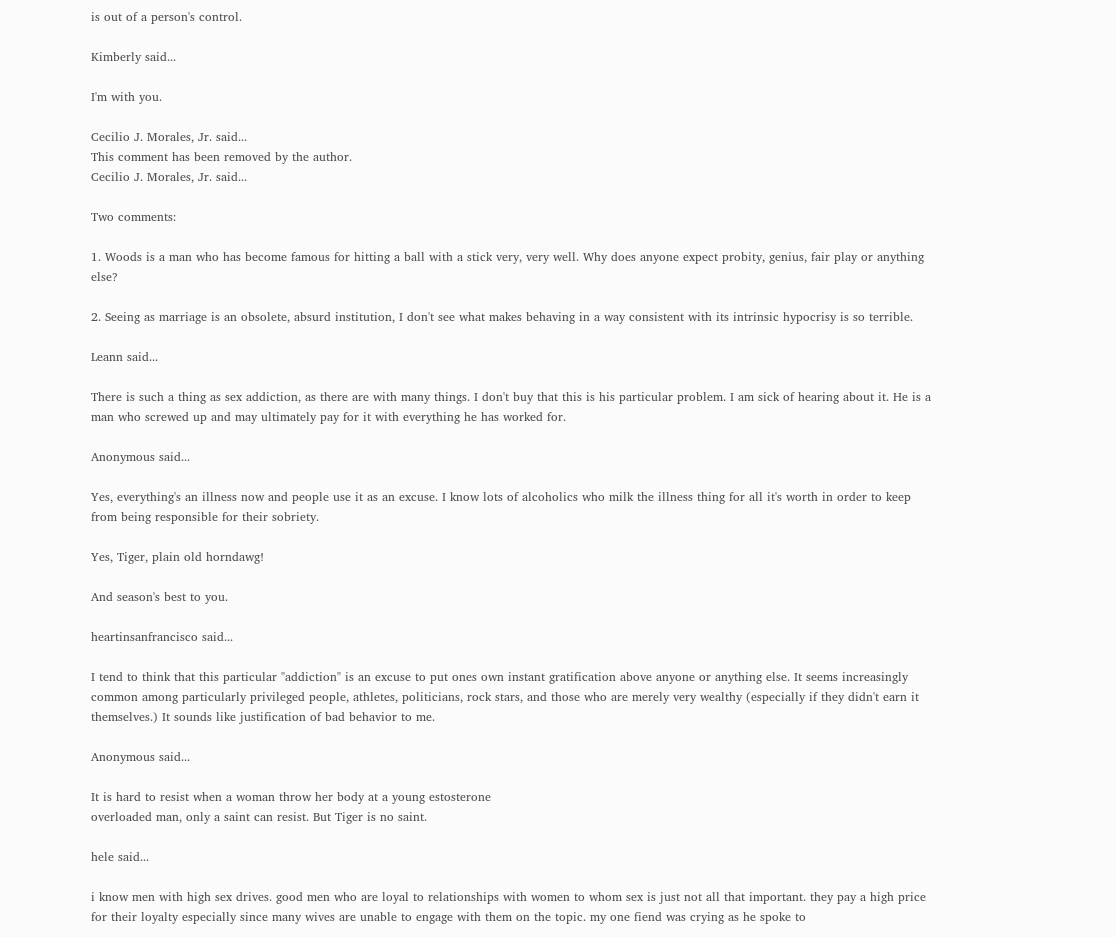is out of a person's control.

Kimberly said...

I'm with you.

Cecilio J. Morales, Jr. said...
This comment has been removed by the author.
Cecilio J. Morales, Jr. said...

Two comments:

1. Woods is a man who has become famous for hitting a ball with a stick very, very well. Why does anyone expect probity, genius, fair play or anything else?

2. Seeing as marriage is an obsolete, absurd institution, I don't see what makes behaving in a way consistent with its intrinsic hypocrisy is so terrible.

Leann said...

There is such a thing as sex addiction, as there are with many things. I don't buy that this is his particular problem. I am sick of hearing about it. He is a man who screwed up and may ultimately pay for it with everything he has worked for.

Anonymous said...

Yes, everything's an illness now and people use it as an excuse. I know lots of alcoholics who milk the illness thing for all it's worth in order to keep from being responsible for their sobriety.

Yes, Tiger, plain old horndawg!

And season's best to you.

heartinsanfrancisco said...

I tend to think that this particular "addiction" is an excuse to put ones own instant gratification above anyone or anything else. It seems increasingly common among particularly privileged people, athletes, politicians, rock stars, and those who are merely very wealthy (especially if they didn't earn it themselves.) It sounds like justification of bad behavior to me.

Anonymous said...

It is hard to resist when a woman throw her body at a young estosterone
overloaded man, only a saint can resist. But Tiger is no saint.

hele said...

i know men with high sex drives. good men who are loyal to relationships with women to whom sex is just not all that important. they pay a high price for their loyalty especially since many wives are unable to engage with them on the topic. my one fiend was crying as he spoke to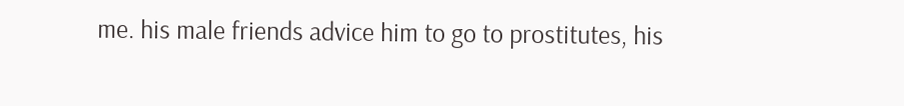me. his male friends advice him to go to prostitutes, his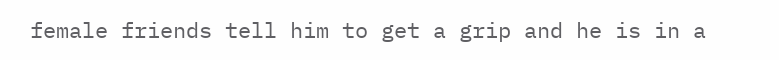female friends tell him to get a grip and he is in a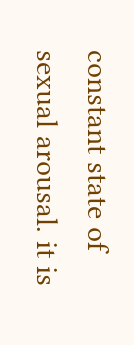constant state of sexual arousal. it is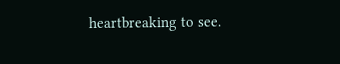heartbreaking to see.